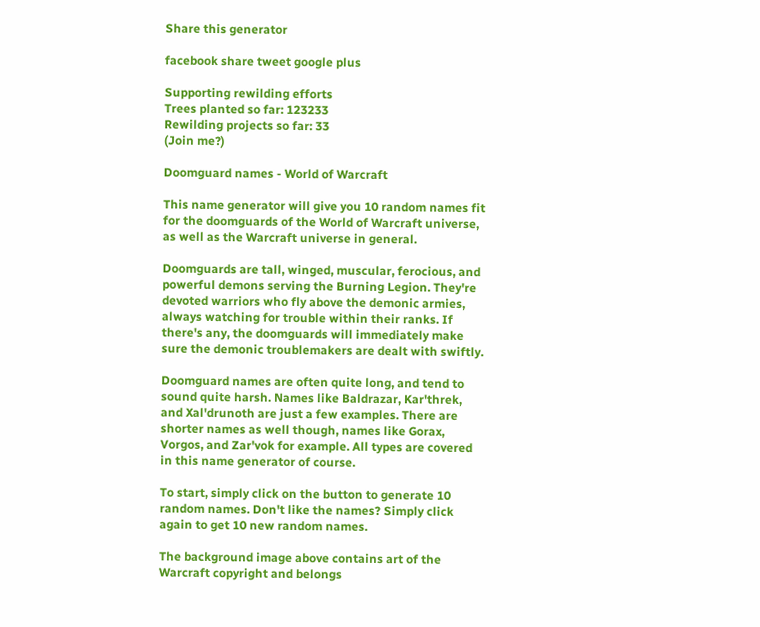Share this generator

facebook share tweet google plus

Supporting rewilding efforts
Trees planted so far: 123233
Rewilding projects so far: 33
(Join me?)

Doomguard names - World of Warcraft

This name generator will give you 10 random names fit for the doomguards of the World of Warcraft universe, as well as the Warcraft universe in general.

Doomguards are tall, winged, muscular, ferocious, and powerful demons serving the Burning Legion. They're devoted warriors who fly above the demonic armies, always watching for trouble within their ranks. If there's any, the doomguards will immediately make sure the demonic troublemakers are dealt with swiftly.

Doomguard names are often quite long, and tend to sound quite harsh. Names like Baldrazar, Kar'threk, and Xal'drunoth are just a few examples. There are shorter names as well though, names like Gorax, Vorgos, and Zar'vok for example. All types are covered in this name generator of course.

To start, simply click on the button to generate 10 random names. Don't like the names? Simply click again to get 10 new random names.

The background image above contains art of the Warcraft copyright and belongs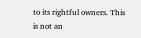to its rightful owners. This is not an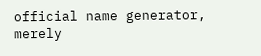official name generator, merely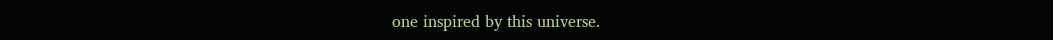one inspired by this universe.